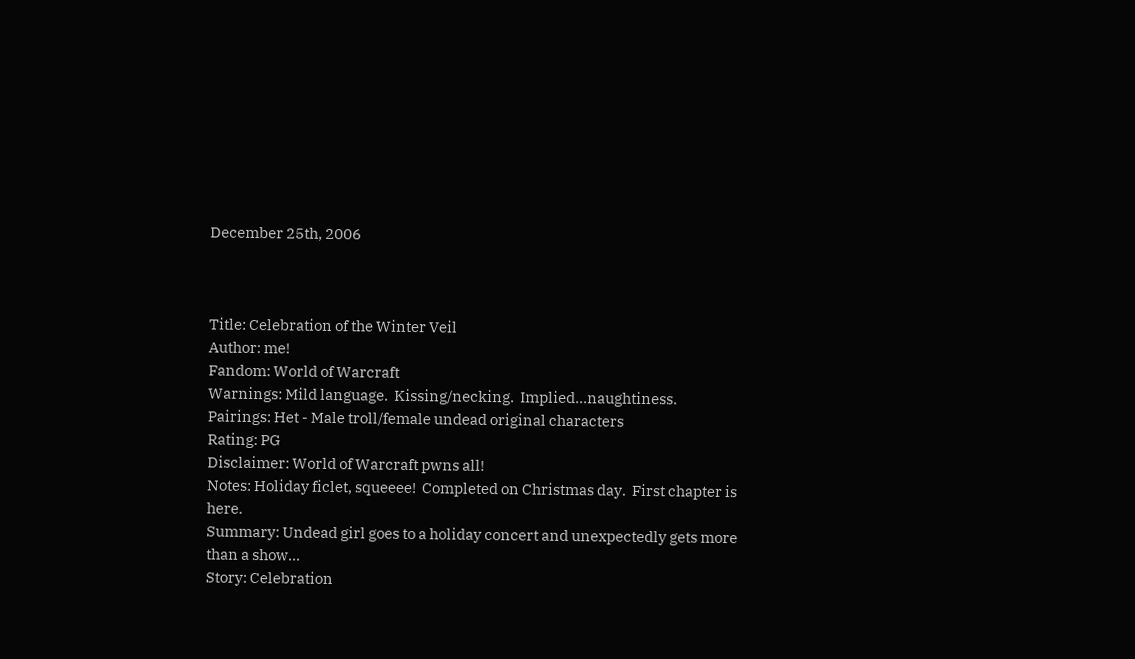December 25th, 2006



Title: Celebration of the Winter Veil
Author: me!
Fandom: World of Warcraft
Warnings: Mild language.  Kissing/necking.  Implied...naughtiness.
Pairings: Het - Male troll/female undead original characters
Rating: PG
Disclaimer: World of Warcraft pwns all!
Notes: Holiday ficlet, squeeee!  Completed on Christmas day.  First chapter is here.
Summary: Undead girl goes to a holiday concert and unexpectedly gets more than a show...
Story: Celebration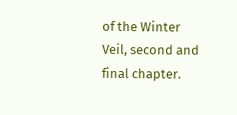of the Winter Veil, second and final chapter.